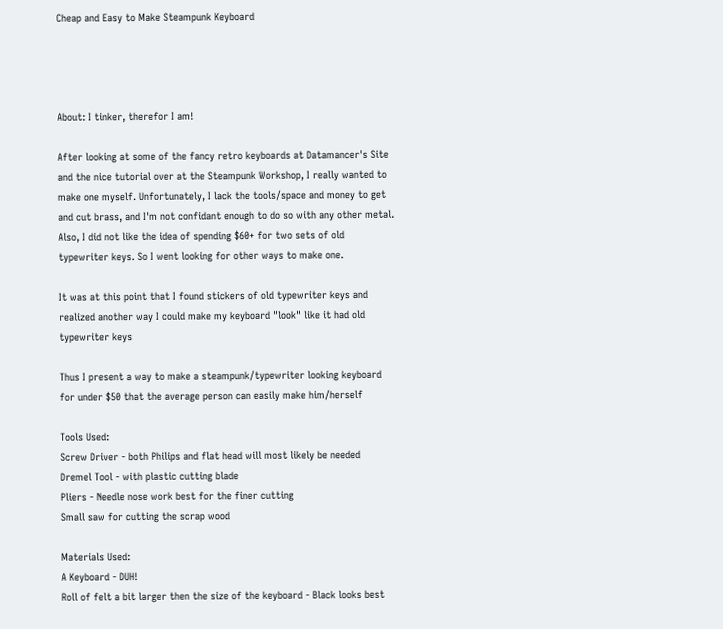Cheap and Easy to Make Steampunk Keyboard




About: I tinker, therefor I am!

After looking at some of the fancy retro keyboards at Datamancer's Site and the nice tutorial over at the Steampunk Workshop, I really wanted to make one myself. Unfortunately, I lack the tools/space and money to get and cut brass, and I'm not confidant enough to do so with any other metal. Also, I did not like the idea of spending $60+ for two sets of old typewriter keys. So I went looking for other ways to make one.

It was at this point that I found stickers of old typewriter keys and realized another way I could make my keyboard "look" like it had old typewriter keys

Thus I present a way to make a steampunk/typewriter looking keyboard for under $50 that the average person can easily make him/herself

Tools Used:
Screw Driver - both Philips and flat head will most likely be needed
Dremel Tool - with plastic cutting blade
Pliers - Needle nose work best for the finer cutting
Small saw for cutting the scrap wood

Materials Used:
A Keyboard - DUH!
Roll of felt a bit larger then the size of the keyboard - Black looks best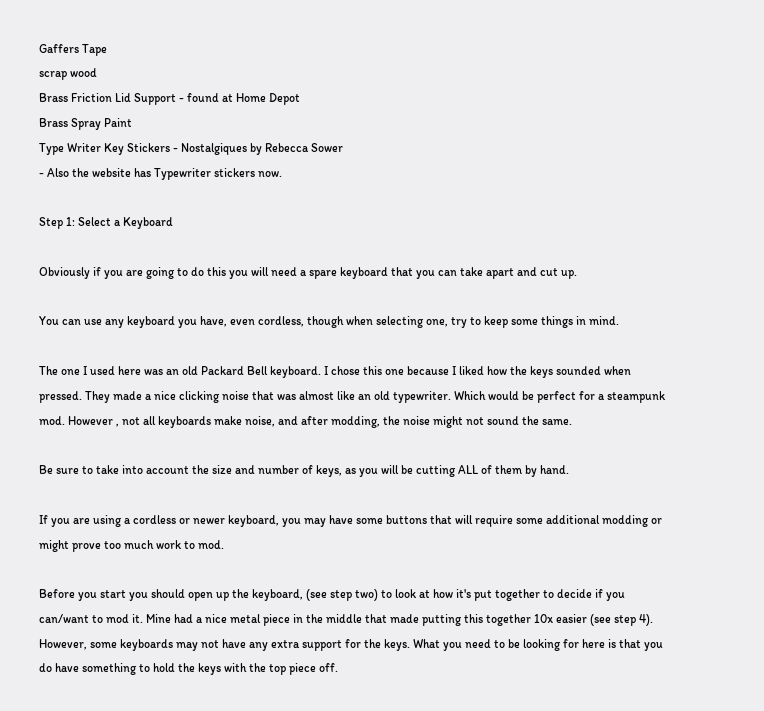Gaffers Tape
scrap wood
Brass Friction Lid Support - found at Home Depot
Brass Spray Paint
Type Writer Key Stickers - Nostalgiques by Rebecca Sower
- Also the website has Typewriter stickers now.

Step 1: Select a Keyboard

Obviously if you are going to do this you will need a spare keyboard that you can take apart and cut up.

You can use any keyboard you have, even cordless, though when selecting one, try to keep some things in mind.

The one I used here was an old Packard Bell keyboard. I chose this one because I liked how the keys sounded when pressed. They made a nice clicking noise that was almost like an old typewriter. Which would be perfect for a steampunk mod. However , not all keyboards make noise, and after modding, the noise might not sound the same.

Be sure to take into account the size and number of keys, as you will be cutting ALL of them by hand.

If you are using a cordless or newer keyboard, you may have some buttons that will require some additional modding or might prove too much work to mod.

Before you start you should open up the keyboard, (see step two) to look at how it's put together to decide if you can/want to mod it. Mine had a nice metal piece in the middle that made putting this together 10x easier (see step 4). However, some keyboards may not have any extra support for the keys. What you need to be looking for here is that you do have something to hold the keys with the top piece off.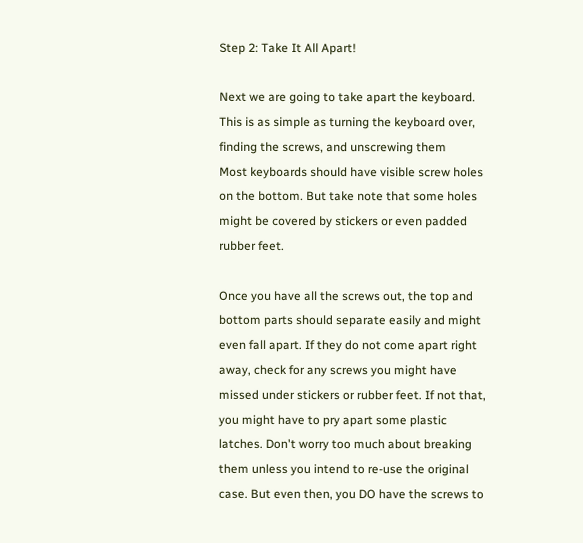Step 2: Take It All Apart!

Next we are going to take apart the keyboard. This is as simple as turning the keyboard over, finding the screws, and unscrewing them
Most keyboards should have visible screw holes on the bottom. But take note that some holes might be covered by stickers or even padded rubber feet.

Once you have all the screws out, the top and bottom parts should separate easily and might even fall apart. If they do not come apart right away, check for any screws you might have missed under stickers or rubber feet. If not that, you might have to pry apart some plastic latches. Don't worry too much about breaking them unless you intend to re-use the original case. But even then, you DO have the screws to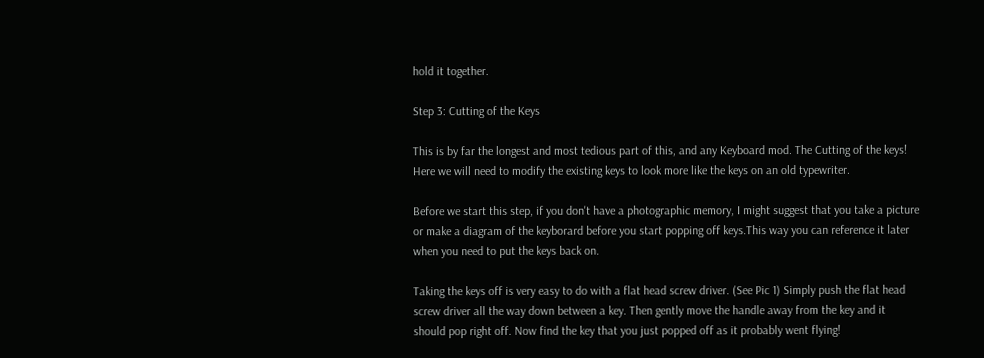hold it together.

Step 3: Cutting of the Keys

This is by far the longest and most tedious part of this, and any Keyboard mod. The Cutting of the keys! Here we will need to modify the existing keys to look more like the keys on an old typewriter.

Before we start this step, if you don't have a photographic memory, I might suggest that you take a picture or make a diagram of the keyborard before you start popping off keys.This way you can reference it later when you need to put the keys back on.

Taking the keys off is very easy to do with a flat head screw driver. (See Pic 1) Simply push the flat head screw driver all the way down between a key. Then gently move the handle away from the key and it should pop right off. Now find the key that you just popped off as it probably went flying!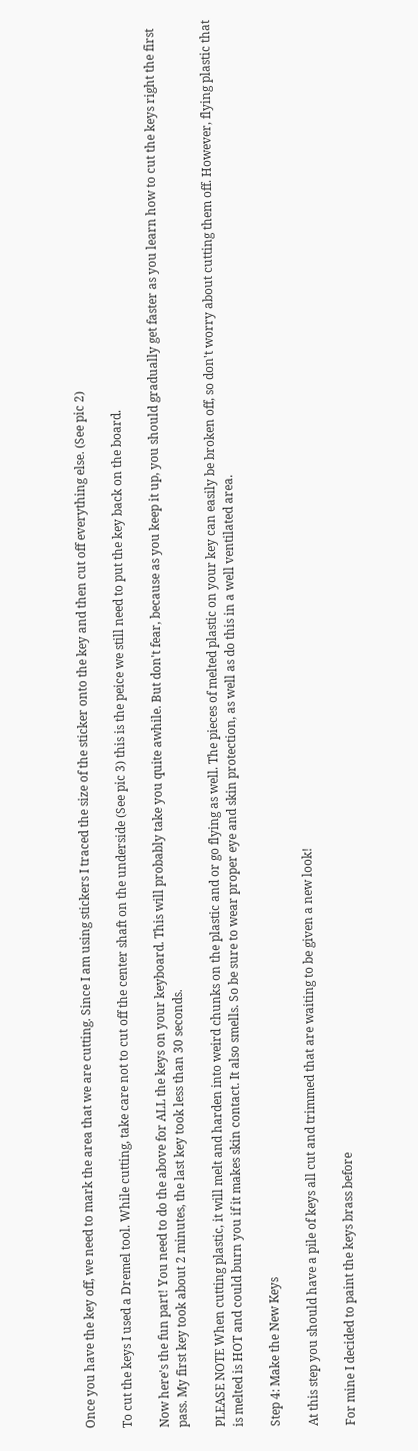Once you have the key off, we need to mark the area that we are cutting. Since I am using stickers I traced the size of the sticker onto the key and then cut off everything else. (See pic 2)

To cut the keys I used a Dremel tool. While cutting, take care not to cut off the center shaft on the underside (See pic 3) this is the peice we still need to put the key back on the board.

Now here's the fun part! You need to do the above for ALL the keys on your keyboard. This will probably take you quite awhile. But don't fear, because as you keep it up, you should gradually get faster as you learn how to cut the keys right the first pass. My first key took about 2 minutes, the last key took less than 30 seconds.

PLEASE NOTE When cutting plastic, it will melt and harden into weird chunks on the plastic and or go flying as well. The pieces of melted plastic on your key can easily be broken off, so don't worry about cutting them off. However, flying plastic that is melted is HOT and could burn you if it makes skin contact. It also smells. So be sure to wear proper eye and skin protection, as well as do this in a well ventilated area.

Step 4: Make the New Keys

At this step you should have a pile of keys all cut and trimmed that are waiting to be given a new look!

For mine I decided to paint the keys brass before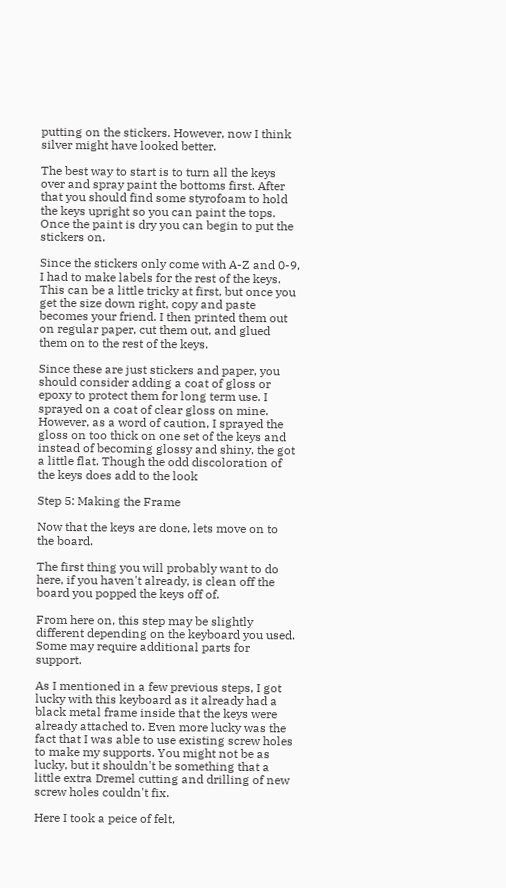putting on the stickers. However, now I think silver might have looked better.

The best way to start is to turn all the keys over and spray paint the bottoms first. After that you should find some styrofoam to hold the keys upright so you can paint the tops. Once the paint is dry you can begin to put the stickers on.

Since the stickers only come with A-Z and 0-9, I had to make labels for the rest of the keys. This can be a little tricky at first, but once you get the size down right, copy and paste becomes your friend. I then printed them out on regular paper, cut them out, and glued them on to the rest of the keys.

Since these are just stickers and paper, you should consider adding a coat of gloss or epoxy to protect them for long term use. I sprayed on a coat of clear gloss on mine. However, as a word of caution, I sprayed the gloss on too thick on one set of the keys and instead of becoming glossy and shiny, the got a little flat. Though the odd discoloration of the keys does add to the look

Step 5: Making the Frame

Now that the keys are done, lets move on to the board.

The first thing you will probably want to do here, if you haven't already, is clean off the board you popped the keys off of.

From here on, this step may be slightly different depending on the keyboard you used. Some may require additional parts for support.

As I mentioned in a few previous steps, I got lucky with this keyboard as it already had a black metal frame inside that the keys were already attached to. Even more lucky was the fact that I was able to use existing screw holes to make my supports. You might not be as lucky, but it shouldn't be something that a little extra Dremel cutting and drilling of new screw holes couldn't fix.

Here I took a peice of felt,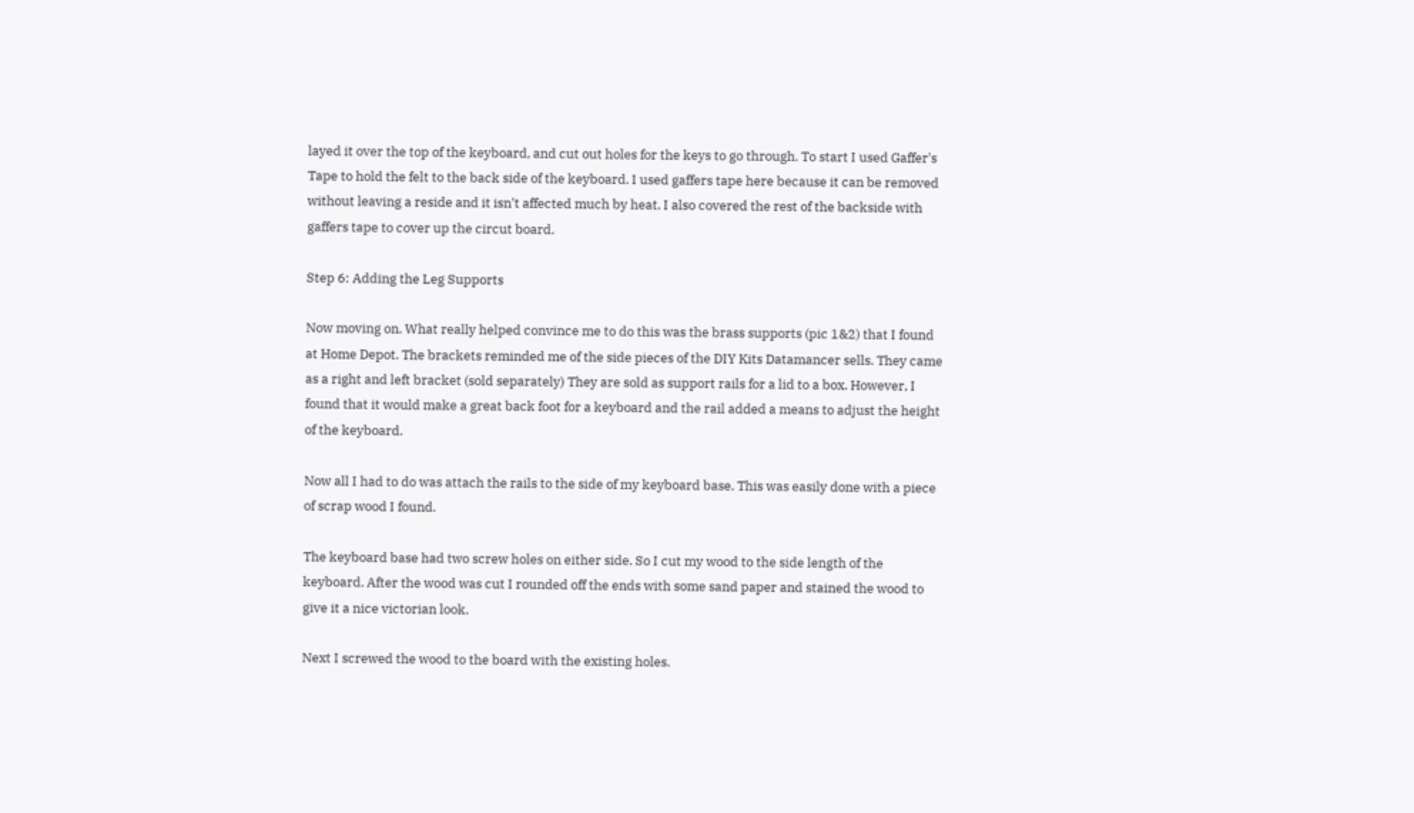layed it over the top of the keyboard, and cut out holes for the keys to go through. To start I used Gaffer's Tape to hold the felt to the back side of the keyboard. I used gaffers tape here because it can be removed without leaving a reside and it isn't affected much by heat. I also covered the rest of the backside with gaffers tape to cover up the circut board.

Step 6: Adding the Leg Supports

Now moving on. What really helped convince me to do this was the brass supports (pic 1&2) that I found at Home Depot. The brackets reminded me of the side pieces of the DIY Kits Datamancer sells. They came as a right and left bracket (sold separately) They are sold as support rails for a lid to a box. However, I found that it would make a great back foot for a keyboard and the rail added a means to adjust the height of the keyboard.

Now all I had to do was attach the rails to the side of my keyboard base. This was easily done with a piece of scrap wood I found.

The keyboard base had two screw holes on either side. So I cut my wood to the side length of the keyboard. After the wood was cut I rounded off the ends with some sand paper and stained the wood to give it a nice victorian look.

Next I screwed the wood to the board with the existing holes.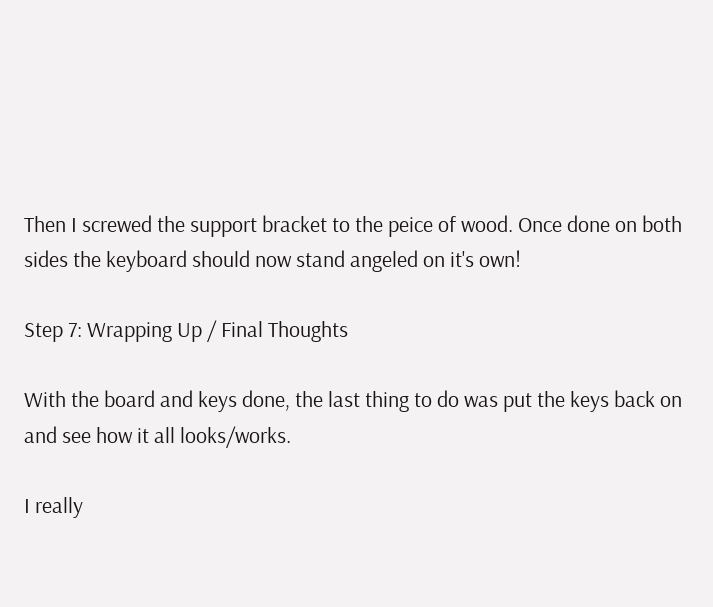Then I screwed the support bracket to the peice of wood. Once done on both sides the keyboard should now stand angeled on it's own!

Step 7: Wrapping Up / Final Thoughts

With the board and keys done, the last thing to do was put the keys back on and see how it all looks/works.

I really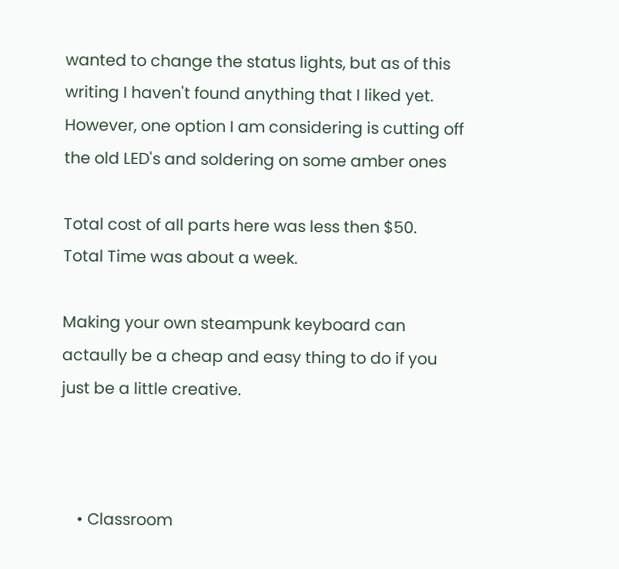wanted to change the status lights, but as of this writing I haven't found anything that I liked yet. However, one option I am considering is cutting off the old LED's and soldering on some amber ones

Total cost of all parts here was less then $50.
Total Time was about a week.

Making your own steampunk keyboard can actaully be a cheap and easy thing to do if you just be a little creative.



    • Classroom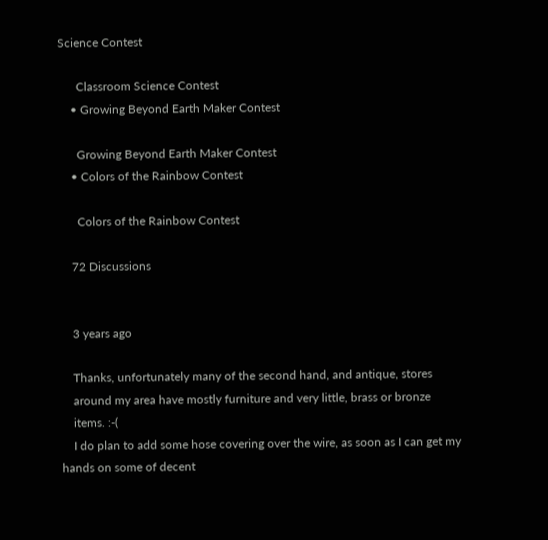Science Contest

      Classroom Science Contest
    • Growing Beyond Earth Maker Contest

      Growing Beyond Earth Maker Contest
    • Colors of the Rainbow Contest

      Colors of the Rainbow Contest

    72 Discussions


    3 years ago

    Thanks, unfortunately many of the second hand, and antique, stores
    around my area have mostly furniture and very little, brass or bronze
    items. :-(
    I do plan to add some hose covering over the wire, as soon as I can get my hands on some of decent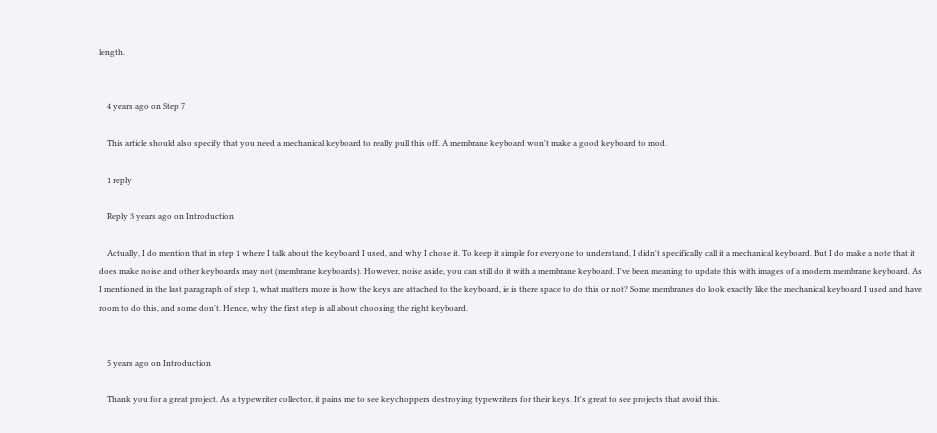length.


    4 years ago on Step 7

    This article should also specify that you need a mechanical keyboard to really pull this off. A membrane keyboard won't make a good keyboard to mod.

    1 reply

    Reply 3 years ago on Introduction

    Actually, I do mention that in step 1 where I talk about the keyboard I used, and why I chose it. To keep it simple for everyone to understand, I didn't specifically call it a mechanical keyboard. But I do make a note that it does make noise and other keyboards may not (membrane keyboards). However, noise aside, you can still do it with a membrane keyboard. I've been meaning to update this with images of a modern membrane keyboard. As I mentioned in the last paragraph of step 1, what matters more is how the keys are attached to the keyboard, ie is there space to do this or not? Some membranes do look exactly like the mechanical keyboard I used and have room to do this, and some don't. Hence, why the first step is all about choosing the right keyboard.


    5 years ago on Introduction

    Thank you for a great project. As a typewriter collector, it pains me to see keychoppers destroying typewriters for their keys. It's great to see projects that avoid this.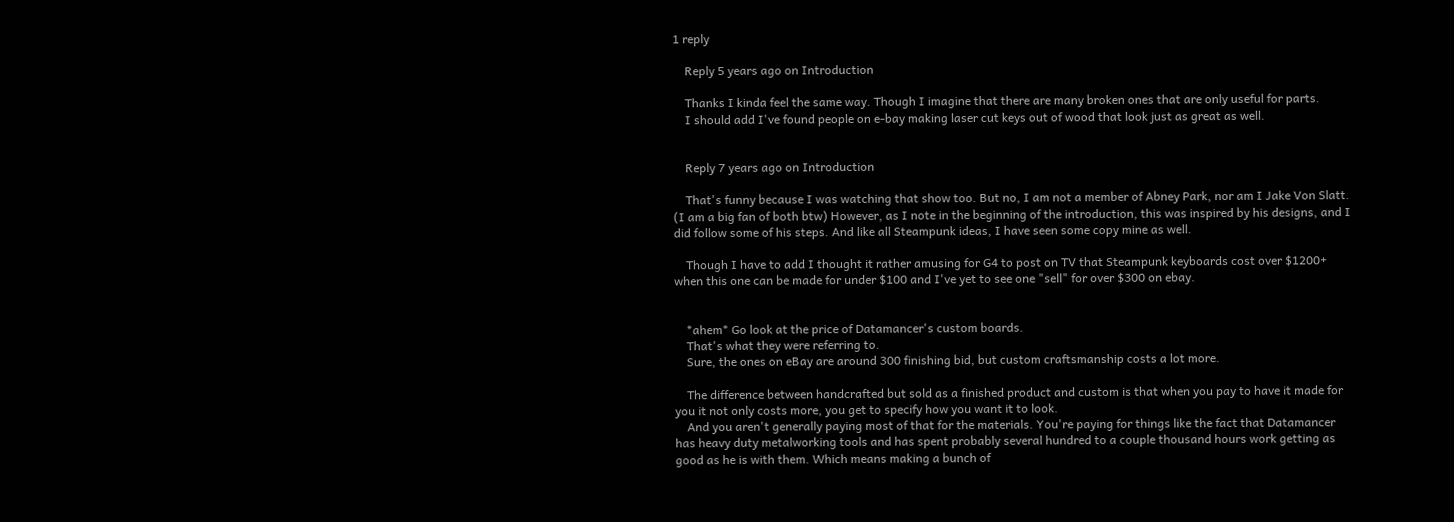1 reply

    Reply 5 years ago on Introduction

    Thanks I kinda feel the same way. Though I imagine that there are many broken ones that are only useful for parts.
    I should add I've found people on e-bay making laser cut keys out of wood that look just as great as well.


    Reply 7 years ago on Introduction

    That's funny because I was watching that show too. But no, I am not a member of Abney Park, nor am I Jake Von Slatt. (I am a big fan of both btw) However, as I note in the beginning of the introduction, this was inspired by his designs, and I did follow some of his steps. And like all Steampunk ideas, I have seen some copy mine as well.

    Though I have to add I thought it rather amusing for G4 to post on TV that Steampunk keyboards cost over $1200+ when this one can be made for under $100 and I've yet to see one "sell" for over $300 on ebay.


    *ahem* Go look at the price of Datamancer's custom boards.
    That's what they were referring to.
    Sure, the ones on eBay are around 300 finishing bid, but custom craftsmanship costs a lot more.

    The difference between handcrafted but sold as a finished product and custom is that when you pay to have it made for you it not only costs more, you get to specify how you want it to look.
    And you aren't generally paying most of that for the materials. You're paying for things like the fact that Datamancer has heavy duty metalworking tools and has spent probably several hundred to a couple thousand hours work getting as good as he is with them. Which means making a bunch of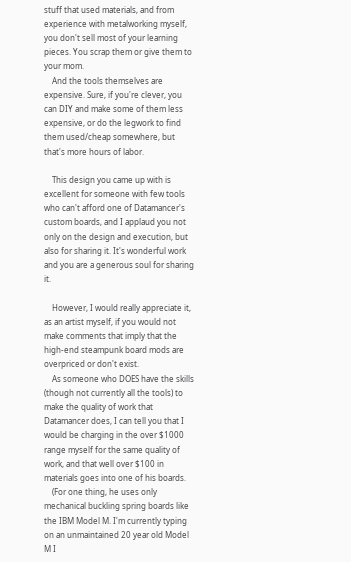stuff that used materials, and from experience with metalworking myself, you don't sell most of your learning pieces. You scrap them or give them to your mom.
    And the tools themselves are expensive. Sure, if you're clever, you can DIY and make some of them less expensive, or do the legwork to find them used/cheap somewhere, but that's more hours of labor.

    This design you came up with is excellent for someone with few tools who can't afford one of Datamancer's custom boards, and I applaud you not only on the design and execution, but also for sharing it. It's wonderful work and you are a generous soul for sharing it.

    However, I would really appreciate it, as an artist myself, if you would not make comments that imply that the high-end steampunk board mods are overpriced or don't exist.
    As someone who DOES have the skills (though not currently all the tools) to make the quality of work that Datamancer does, I can tell you that I would be charging in the over $1000 range myself for the same quality of work, and that well over $100 in materials goes into one of his boards.
    (For one thing, he uses only mechanical buckling spring boards like the IBM Model M. I'm currently typing on an unmaintained 20 year old Model M I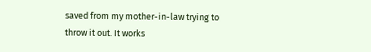saved from my mother-in-law trying to throw it out. It works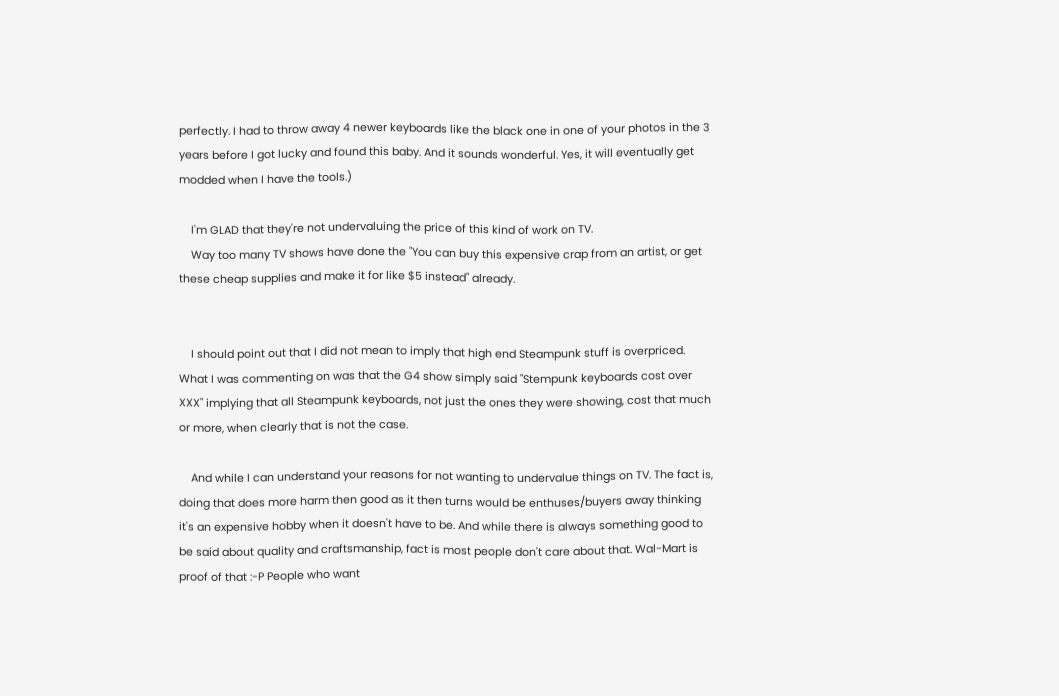perfectly. I had to throw away 4 newer keyboards like the black one in one of your photos in the 3 years before I got lucky and found this baby. And it sounds wonderful. Yes, it will eventually get modded when I have the tools.)

    I'm GLAD that they're not undervaluing the price of this kind of work on TV.
    Way too many TV shows have done the "You can buy this expensive crap from an artist, or get these cheap supplies and make it for like $5 instead" already.


    I should point out that I did not mean to imply that high end Steampunk stuff is overpriced. What I was commenting on was that the G4 show simply said "Stempunk keyboards cost over XXX" implying that all Steampunk keyboards, not just the ones they were showing, cost that much or more, when clearly that is not the case.

    And while I can understand your reasons for not wanting to undervalue things on TV. The fact is, doing that does more harm then good as it then turns would be enthuses/buyers away thinking it's an expensive hobby when it doesn't have to be. And while there is always something good to be said about quality and craftsmanship, fact is most people don't care about that. Wal-Mart is proof of that :-P People who want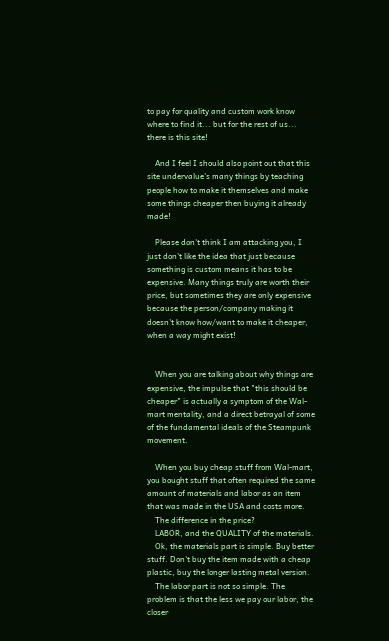to pay for quality and custom work know where to find it... but for the rest of us... there is this site!

    And I feel I should also point out that this site undervalue's many things by teaching people how to make it themselves and make some things cheaper then buying it already made!

    Please don't think I am attacking you, I just don't like the idea that just because something is custom means it has to be expensive. Many things truly are worth their price, but sometimes they are only expensive because the person/company making it doesn't know how/want to make it cheaper, when a way might exist!


    When you are talking about why things are expensive, the impulse that "this should be cheaper" is actually a symptom of the Wal-mart mentality, and a direct betrayal of some of the fundamental ideals of the Steampunk movement.

    When you buy cheap stuff from Wal-mart, you bought stuff that often required the same amount of materials and labor as an item that was made in the USA and costs more.
    The difference in the price?
    LABOR, and the QUALITY of the materials.
    Ok, the materials part is simple. Buy better stuff. Don't buy the item made with a cheap plastic, buy the longer lasting metal version.
    The labor part is not so simple. The problem is that the less we pay our labor, the closer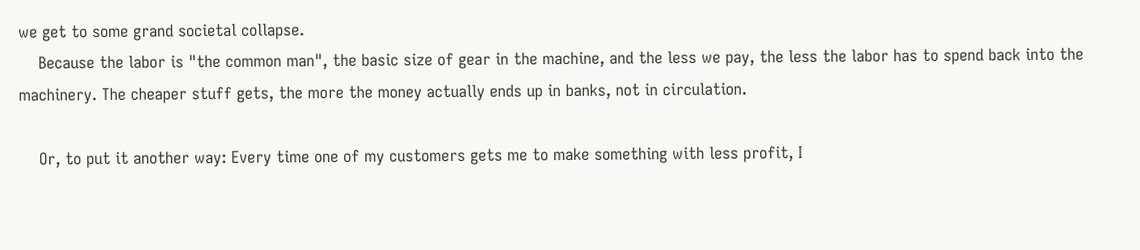we get to some grand societal collapse.
    Because the labor is "the common man", the basic size of gear in the machine, and the less we pay, the less the labor has to spend back into the machinery. The cheaper stuff gets, the more the money actually ends up in banks, not in circulation.

    Or, to put it another way: Every time one of my customers gets me to make something with less profit, I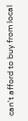can't afford to buy from local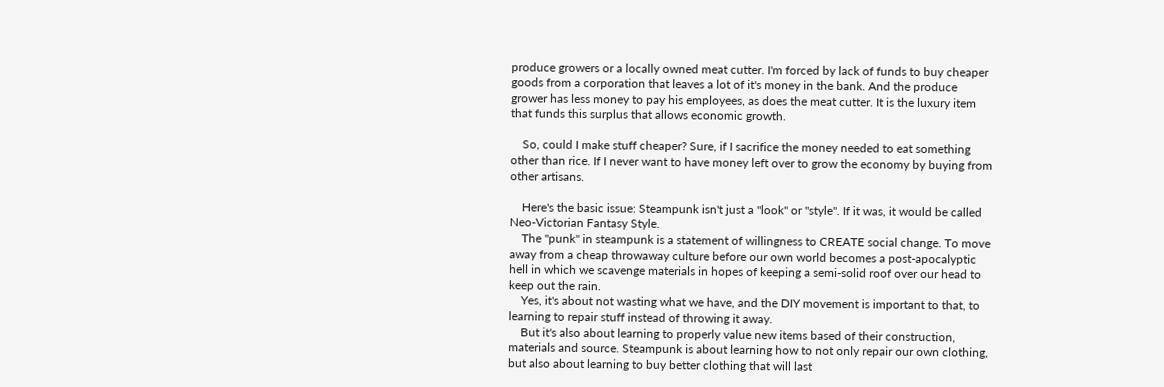produce growers or a locally owned meat cutter. I'm forced by lack of funds to buy cheaper goods from a corporation that leaves a lot of it's money in the bank. And the produce grower has less money to pay his employees, as does the meat cutter. It is the luxury item that funds this surplus that allows economic growth.

    So, could I make stuff cheaper? Sure, if I sacrifice the money needed to eat something other than rice. If I never want to have money left over to grow the economy by buying from other artisans.

    Here's the basic issue: Steampunk isn't just a "look" or "style". If it was, it would be called Neo-Victorian Fantasy Style.
    The "punk" in steampunk is a statement of willingness to CREATE social change. To move away from a cheap throwaway culture before our own world becomes a post-apocalyptic hell in which we scavenge materials in hopes of keeping a semi-solid roof over our head to keep out the rain.
    Yes, it's about not wasting what we have, and the DIY movement is important to that, to learning to repair stuff instead of throwing it away.
    But it's also about learning to properly value new items based of their construction, materials and source. Steampunk is about learning how to not only repair our own clothing, but also about learning to buy better clothing that will last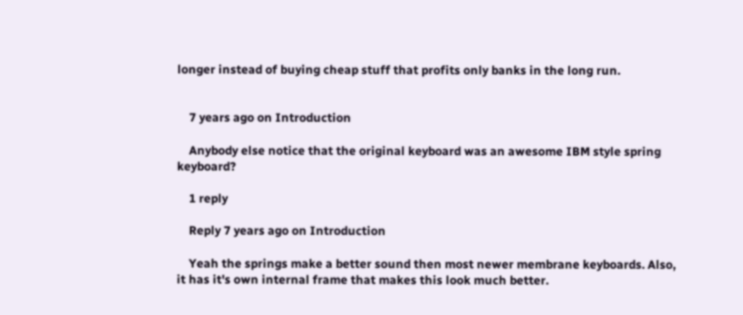longer instead of buying cheap stuff that profits only banks in the long run.


    7 years ago on Introduction

    Anybody else notice that the original keyboard was an awesome IBM style spring keyboard?

    1 reply

    Reply 7 years ago on Introduction

    Yeah the springs make a better sound then most newer membrane keyboards. Also, it has it's own internal frame that makes this look much better.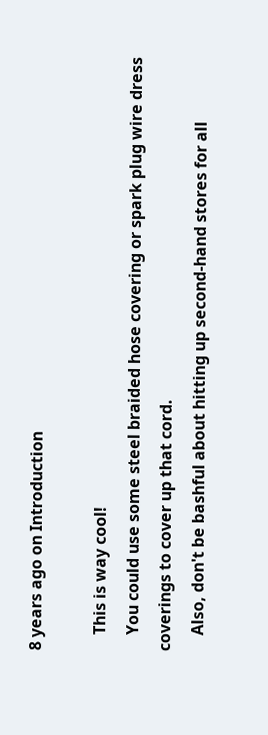8 years ago on Introduction

    This is way cool!
    You could use some steel braided hose covering or spark plug wire dress coverings to cover up that cord.
    Also, don't be bashful about hitting up second-hand stores for all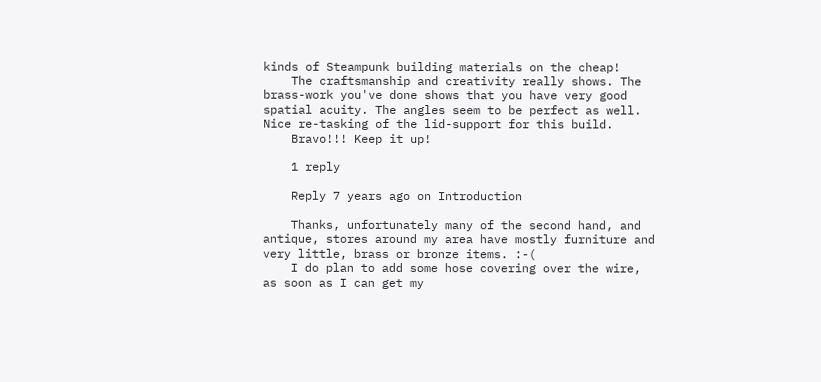kinds of Steampunk building materials on the cheap!
    The craftsmanship and creativity really shows. The brass-work you've done shows that you have very good spatial acuity. The angles seem to be perfect as well. Nice re-tasking of the lid-support for this build.
    Bravo!!! Keep it up!

    1 reply

    Reply 7 years ago on Introduction

    Thanks, unfortunately many of the second hand, and antique, stores around my area have mostly furniture and very little, brass or bronze items. :-(
    I do plan to add some hose covering over the wire, as soon as I can get my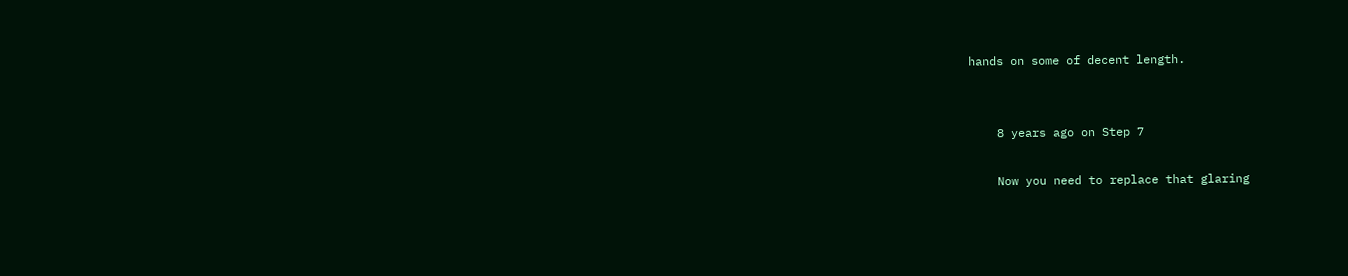hands on some of decent length.


    8 years ago on Step 7

    Now you need to replace that glaring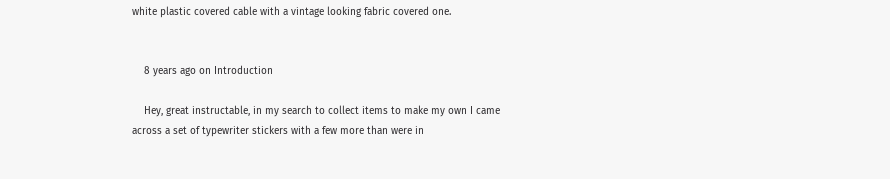white plastic covered cable with a vintage looking fabric covered one.


    8 years ago on Introduction

    Hey, great instructable, in my search to collect items to make my own I came across a set of typewriter stickers with a few more than were in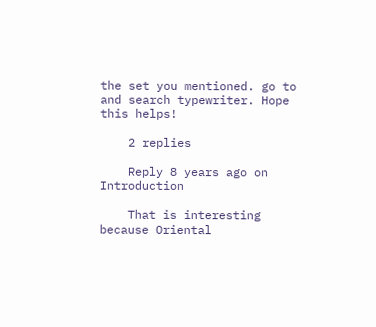the set you mentioned. go to and search typewriter. Hope this helps!

    2 replies

    Reply 8 years ago on Introduction

    That is interesting because Oriental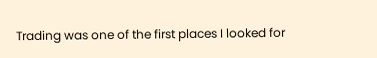Trading was one of the first places I looked for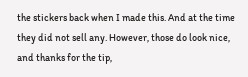the stickers back when I made this. And at the time they did not sell any. However, those do look nice, and thanks for the tip,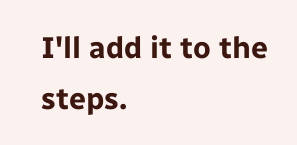I'll add it to the steps.